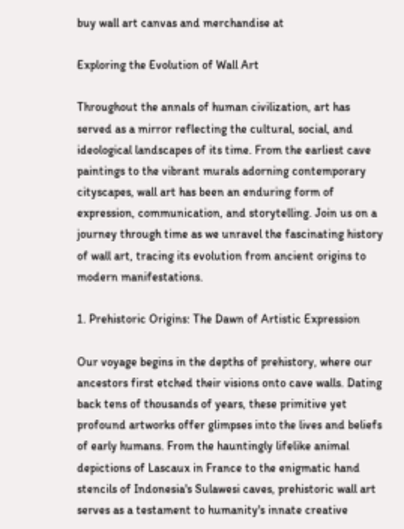buy wall art canvas and merchandise at

Exploring the Evolution of Wall Art

Throughout the annals of human civilization, art has served as a mirror reflecting the cultural, social, and ideological landscapes of its time. From the earliest cave paintings to the vibrant murals adorning contemporary cityscapes, wall art has been an enduring form of expression, communication, and storytelling. Join us on a journey through time as we unravel the fascinating history of wall art, tracing its evolution from ancient origins to modern manifestations.

1. Prehistoric Origins: The Dawn of Artistic Expression

Our voyage begins in the depths of prehistory, where our ancestors first etched their visions onto cave walls. Dating back tens of thousands of years, these primitive yet profound artworks offer glimpses into the lives and beliefs of early humans. From the hauntingly lifelike animal depictions of Lascaux in France to the enigmatic hand stencils of Indonesia's Sulawesi caves, prehistoric wall art serves as a testament to humanity's innate creative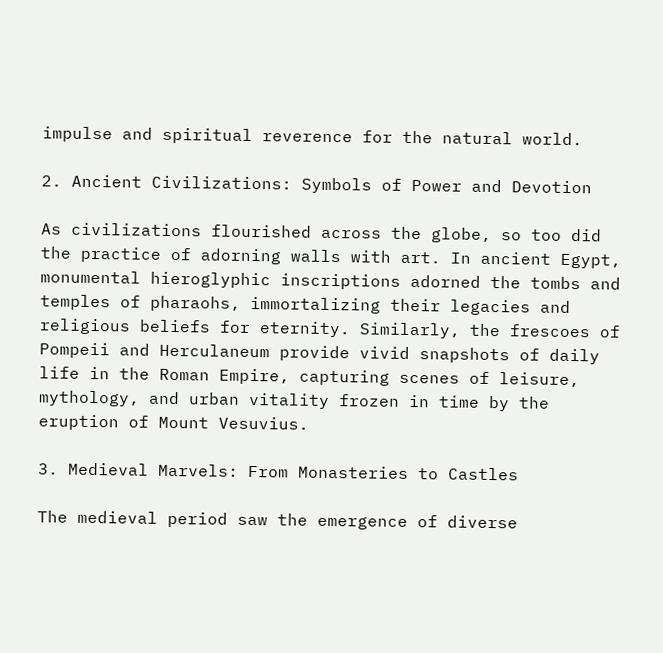impulse and spiritual reverence for the natural world.

2. Ancient Civilizations: Symbols of Power and Devotion

As civilizations flourished across the globe, so too did the practice of adorning walls with art. In ancient Egypt, monumental hieroglyphic inscriptions adorned the tombs and temples of pharaohs, immortalizing their legacies and religious beliefs for eternity. Similarly, the frescoes of Pompeii and Herculaneum provide vivid snapshots of daily life in the Roman Empire, capturing scenes of leisure, mythology, and urban vitality frozen in time by the eruption of Mount Vesuvius.

3. Medieval Marvels: From Monasteries to Castles

The medieval period saw the emergence of diverse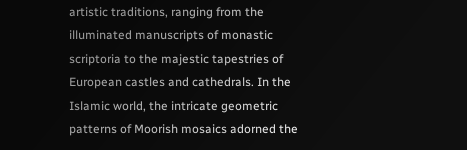artistic traditions, ranging from the illuminated manuscripts of monastic scriptoria to the majestic tapestries of European castles and cathedrals. In the Islamic world, the intricate geometric patterns of Moorish mosaics adorned the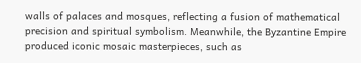walls of palaces and mosques, reflecting a fusion of mathematical precision and spiritual symbolism. Meanwhile, the Byzantine Empire produced iconic mosaic masterpieces, such as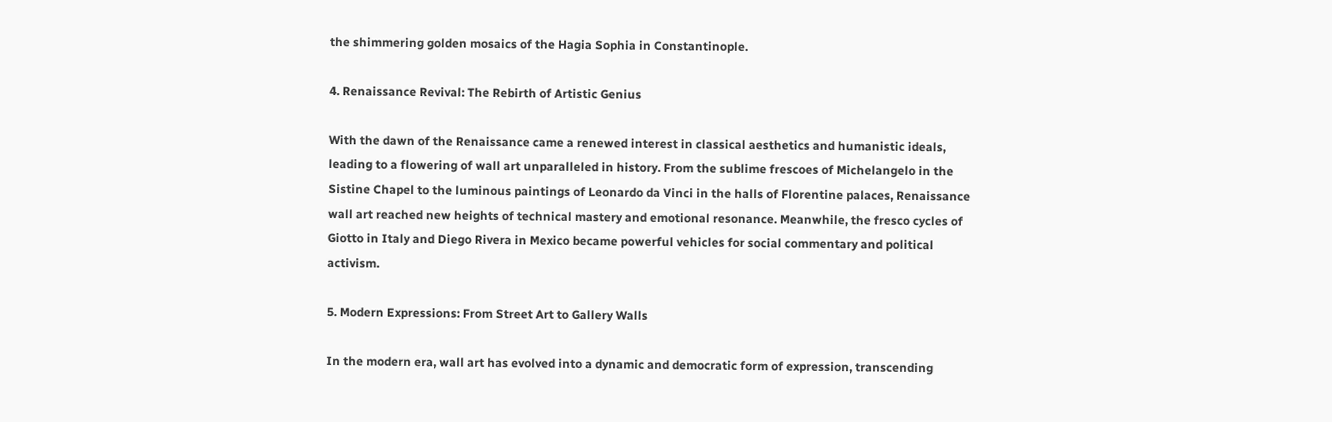the shimmering golden mosaics of the Hagia Sophia in Constantinople.

4. Renaissance Revival: The Rebirth of Artistic Genius

With the dawn of the Renaissance came a renewed interest in classical aesthetics and humanistic ideals, leading to a flowering of wall art unparalleled in history. From the sublime frescoes of Michelangelo in the Sistine Chapel to the luminous paintings of Leonardo da Vinci in the halls of Florentine palaces, Renaissance wall art reached new heights of technical mastery and emotional resonance. Meanwhile, the fresco cycles of Giotto in Italy and Diego Rivera in Mexico became powerful vehicles for social commentary and political activism.

5. Modern Expressions: From Street Art to Gallery Walls

In the modern era, wall art has evolved into a dynamic and democratic form of expression, transcending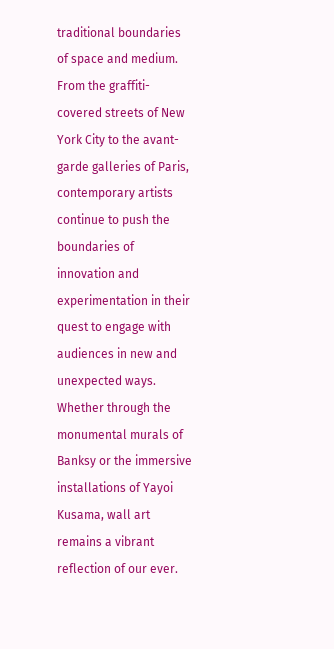traditional boundaries of space and medium. From the graffiti-covered streets of New York City to the avant-garde galleries of Paris, contemporary artists continue to push the boundaries of innovation and experimentation in their quest to engage with audiences in new and unexpected ways. Whether through the monumental murals of Banksy or the immersive installations of Yayoi Kusama, wall art remains a vibrant reflection of our ever.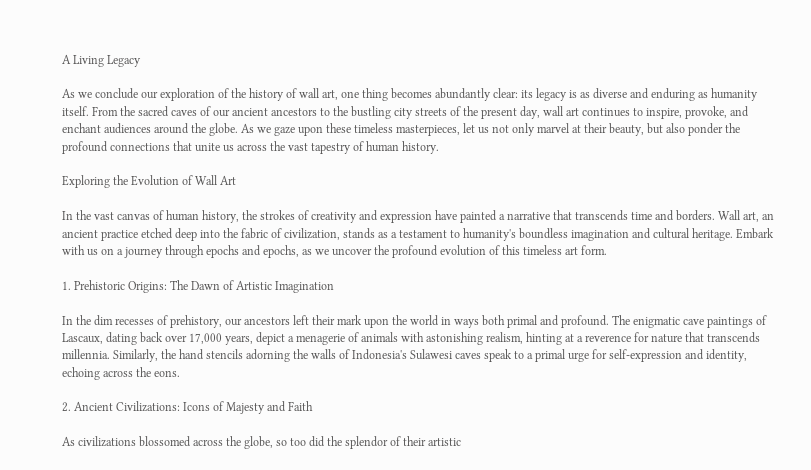A Living Legacy

As we conclude our exploration of the history of wall art, one thing becomes abundantly clear: its legacy is as diverse and enduring as humanity itself. From the sacred caves of our ancient ancestors to the bustling city streets of the present day, wall art continues to inspire, provoke, and enchant audiences around the globe. As we gaze upon these timeless masterpieces, let us not only marvel at their beauty, but also ponder the profound connections that unite us across the vast tapestry of human history.

Exploring the Evolution of Wall Art

In the vast canvas of human history, the strokes of creativity and expression have painted a narrative that transcends time and borders. Wall art, an ancient practice etched deep into the fabric of civilization, stands as a testament to humanity's boundless imagination and cultural heritage. Embark with us on a journey through epochs and epochs, as we uncover the profound evolution of this timeless art form.

1. Prehistoric Origins: The Dawn of Artistic Imagination

In the dim recesses of prehistory, our ancestors left their mark upon the world in ways both primal and profound. The enigmatic cave paintings of Lascaux, dating back over 17,000 years, depict a menagerie of animals with astonishing realism, hinting at a reverence for nature that transcends millennia. Similarly, the hand stencils adorning the walls of Indonesia's Sulawesi caves speak to a primal urge for self-expression and identity, echoing across the eons.

2. Ancient Civilizations: Icons of Majesty and Faith

As civilizations blossomed across the globe, so too did the splendor of their artistic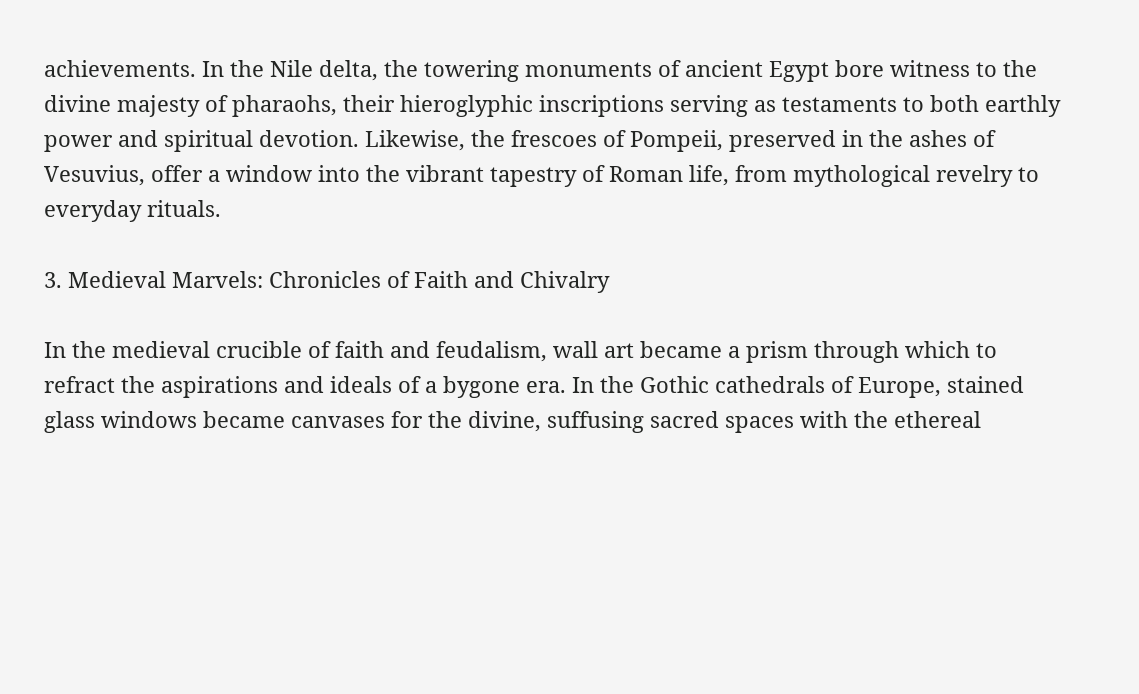achievements. In the Nile delta, the towering monuments of ancient Egypt bore witness to the divine majesty of pharaohs, their hieroglyphic inscriptions serving as testaments to both earthly power and spiritual devotion. Likewise, the frescoes of Pompeii, preserved in the ashes of Vesuvius, offer a window into the vibrant tapestry of Roman life, from mythological revelry to everyday rituals.

3. Medieval Marvels: Chronicles of Faith and Chivalry

In the medieval crucible of faith and feudalism, wall art became a prism through which to refract the aspirations and ideals of a bygone era. In the Gothic cathedrals of Europe, stained glass windows became canvases for the divine, suffusing sacred spaces with the ethereal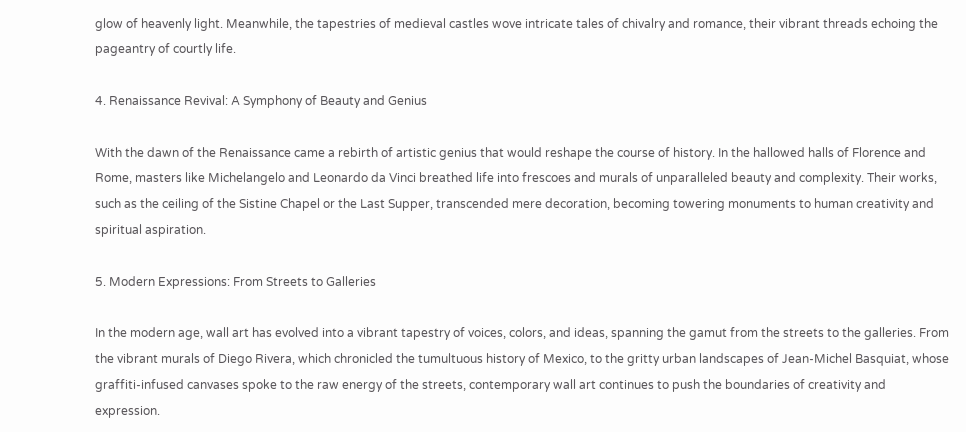glow of heavenly light. Meanwhile, the tapestries of medieval castles wove intricate tales of chivalry and romance, their vibrant threads echoing the pageantry of courtly life.

4. Renaissance Revival: A Symphony of Beauty and Genius

With the dawn of the Renaissance came a rebirth of artistic genius that would reshape the course of history. In the hallowed halls of Florence and Rome, masters like Michelangelo and Leonardo da Vinci breathed life into frescoes and murals of unparalleled beauty and complexity. Their works, such as the ceiling of the Sistine Chapel or the Last Supper, transcended mere decoration, becoming towering monuments to human creativity and spiritual aspiration.

5. Modern Expressions: From Streets to Galleries

In the modern age, wall art has evolved into a vibrant tapestry of voices, colors, and ideas, spanning the gamut from the streets to the galleries. From the vibrant murals of Diego Rivera, which chronicled the tumultuous history of Mexico, to the gritty urban landscapes of Jean-Michel Basquiat, whose graffiti-infused canvases spoke to the raw energy of the streets, contemporary wall art continues to push the boundaries of creativity and expression.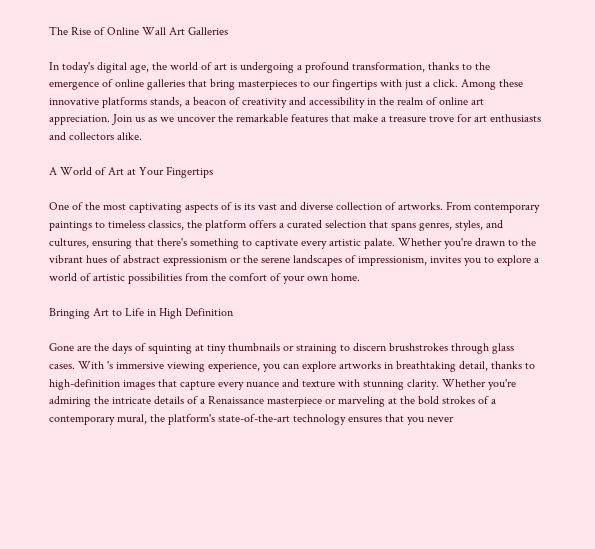The Rise of Online Wall Art Galleries

In today's digital age, the world of art is undergoing a profound transformation, thanks to the emergence of online galleries that bring masterpieces to our fingertips with just a click. Among these innovative platforms stands, a beacon of creativity and accessibility in the realm of online art appreciation. Join us as we uncover the remarkable features that make a treasure trove for art enthusiasts and collectors alike.

A World of Art at Your Fingertips

One of the most captivating aspects of is its vast and diverse collection of artworks. From contemporary paintings to timeless classics, the platform offers a curated selection that spans genres, styles, and cultures, ensuring that there's something to captivate every artistic palate. Whether you're drawn to the vibrant hues of abstract expressionism or the serene landscapes of impressionism, invites you to explore a world of artistic possibilities from the comfort of your own home.

Bringing Art to Life in High Definition

Gone are the days of squinting at tiny thumbnails or straining to discern brushstrokes through glass cases. With 's immersive viewing experience, you can explore artworks in breathtaking detail, thanks to high-definition images that capture every nuance and texture with stunning clarity. Whether you're admiring the intricate details of a Renaissance masterpiece or marveling at the bold strokes of a contemporary mural, the platform's state-of-the-art technology ensures that you never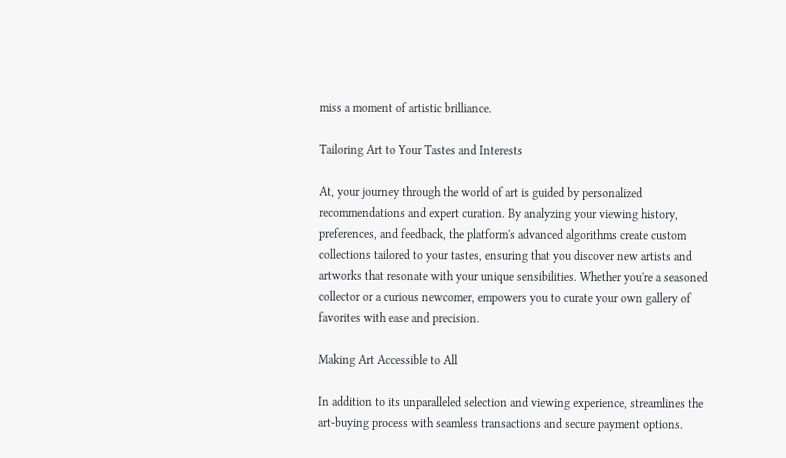miss a moment of artistic brilliance.

Tailoring Art to Your Tastes and Interests

At, your journey through the world of art is guided by personalized recommendations and expert curation. By analyzing your viewing history, preferences, and feedback, the platform's advanced algorithms create custom collections tailored to your tastes, ensuring that you discover new artists and artworks that resonate with your unique sensibilities. Whether you're a seasoned collector or a curious newcomer, empowers you to curate your own gallery of favorites with ease and precision.

Making Art Accessible to All

In addition to its unparalleled selection and viewing experience, streamlines the art-buying process with seamless transactions and secure payment options.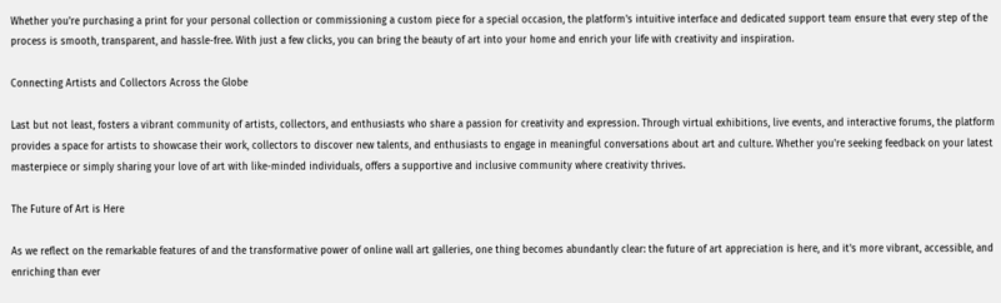Whether you're purchasing a print for your personal collection or commissioning a custom piece for a special occasion, the platform's intuitive interface and dedicated support team ensure that every step of the process is smooth, transparent, and hassle-free. With just a few clicks, you can bring the beauty of art into your home and enrich your life with creativity and inspiration.

Connecting Artists and Collectors Across the Globe

Last but not least, fosters a vibrant community of artists, collectors, and enthusiasts who share a passion for creativity and expression. Through virtual exhibitions, live events, and interactive forums, the platform provides a space for artists to showcase their work, collectors to discover new talents, and enthusiasts to engage in meaningful conversations about art and culture. Whether you're seeking feedback on your latest masterpiece or simply sharing your love of art with like-minded individuals, offers a supportive and inclusive community where creativity thrives.

The Future of Art is Here

As we reflect on the remarkable features of and the transformative power of online wall art galleries, one thing becomes abundantly clear: the future of art appreciation is here, and it's more vibrant, accessible, and enriching than ever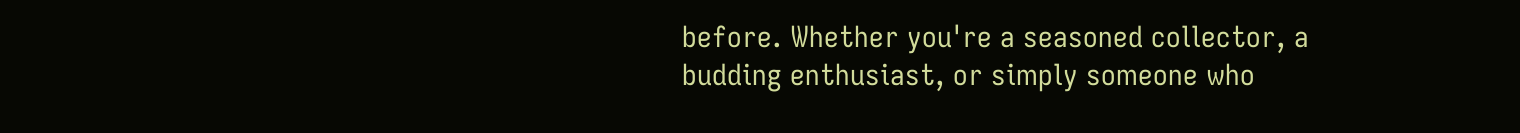before. Whether you're a seasoned collector, a budding enthusiast, or simply someone who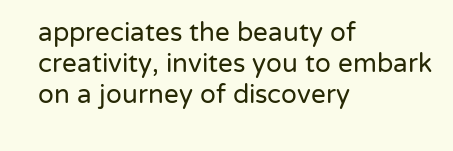appreciates the beauty of creativity, invites you to embark on a journey of discovery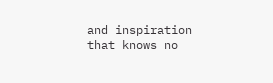and inspiration that knows no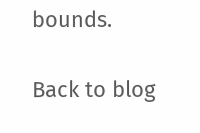bounds.

Back to blog